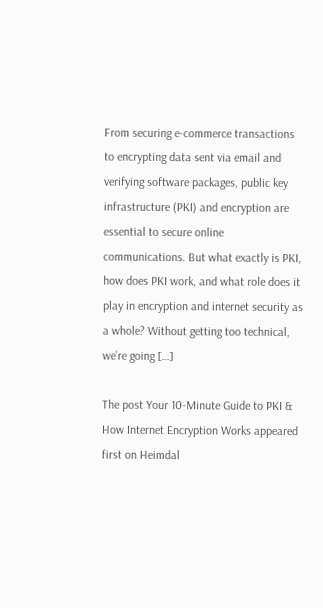From securing e-commerce transactions to encrypting data sent via email and verifying software packages, public key infrastructure (PKI) and encryption are essential to secure online communications. But what exactly is PKI, how does PKI work, and what role does it play in encryption and internet security as a whole? Without getting too technical, we’re going […]

The post Your 10-Minute Guide to PKI & How Internet Encryption Works appeared first on Heimdal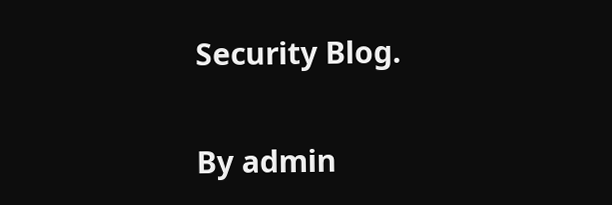Security Blog.

By admin